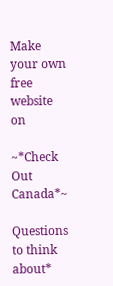Make your own free website on

~*Check Out Canada*~

Questions to think about*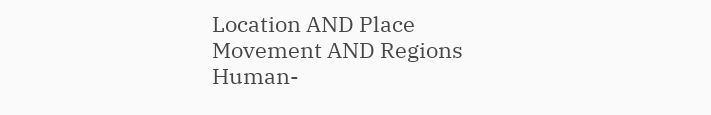Location AND Place
Movement AND Regions
Human-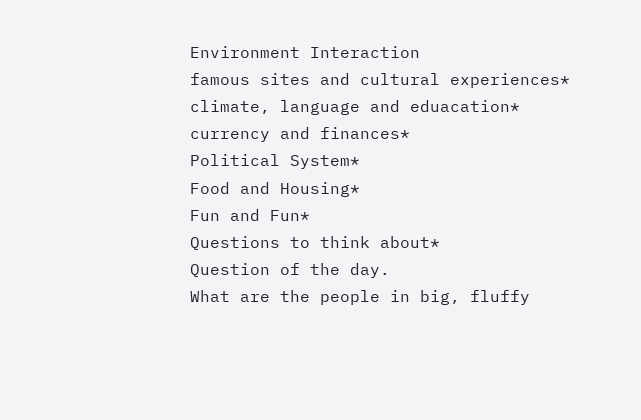Environment Interaction
famous sites and cultural experiences*
climate, language and eduacation*
currency and finances*
Political System*
Food and Housing*
Fun and Fun*
Questions to think about*
Question of the day.
What are the people in big, fluffy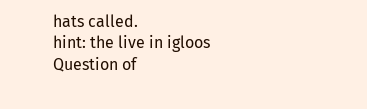hats called.
hint: the live in igloos
Question of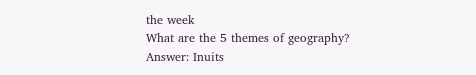the week
What are the 5 themes of geography?
Answer: Inuits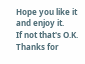Hope you like it and enjoy it.
If not that's O.K.
Thanks for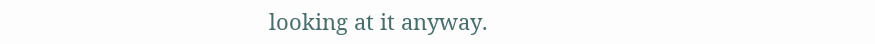looking at it anyway.